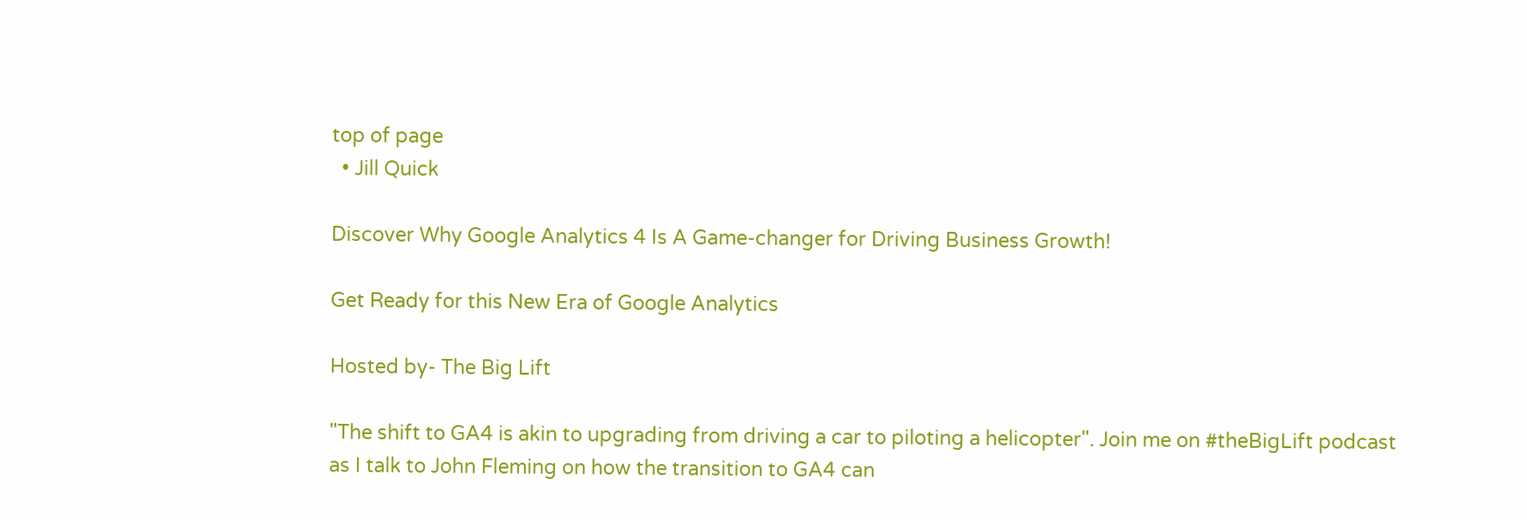top of page
  • Jill Quick

Discover Why Google Analytics 4 Is A Game-changer for Driving Business Growth!

Get Ready for this New Era of Google Analytics

Hosted by- The Big Lift

"The shift to GA4 is akin to upgrading from driving a car to piloting a helicopter". Join me on #theBigLift podcast as I talk to John Fleming on how the transition to GA4 can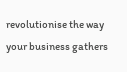revolutionise the way your business gathers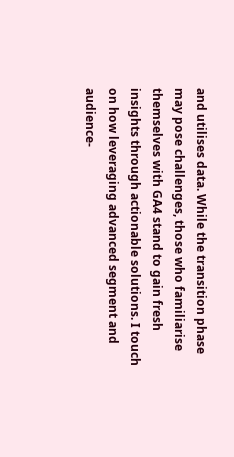and utilises data. While the transition phase may pose challenges, those who familiarise themselves with GA4 stand to gain fresh insights through actionable solutions. I touch on how leveraging advanced segment and audience-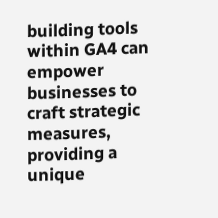building tools within GA4 can empower businesses to craft strategic measures, providing a unique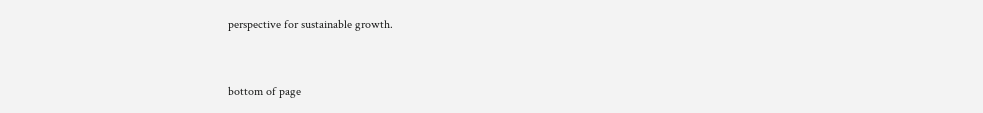perspective for sustainable growth.


bottom of page